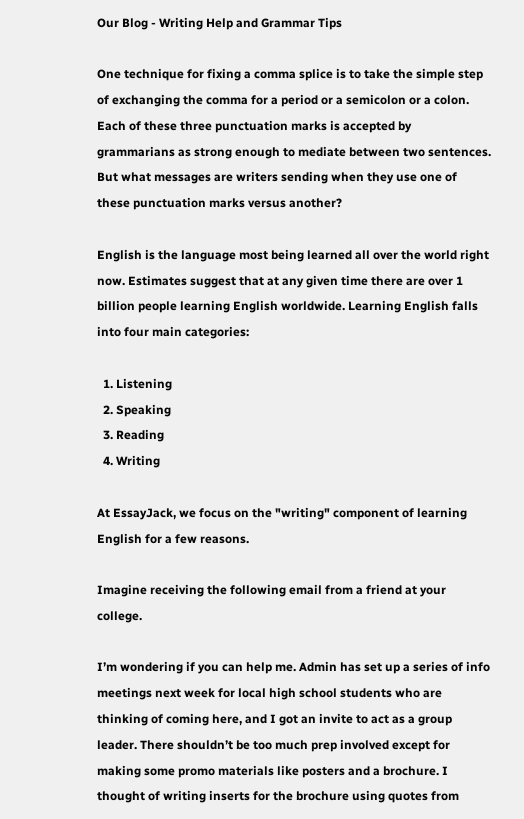Our Blog - Writing Help and Grammar Tips

One technique for fixing a comma splice is to take the simple step of exchanging the comma for a period or a semicolon or a colon. Each of these three punctuation marks is accepted by grammarians as strong enough to mediate between two sentences. But what messages are writers sending when they use one of these punctuation marks versus another?

English is the language most being learned all over the world right now. Estimates suggest that at any given time there are over 1 billion people learning English worldwide. Learning English falls into four main categories:

  1. Listening
  2. Speaking
  3. Reading
  4. Writing

At EssayJack, we focus on the "writing" component of learning English for a few reasons.

Imagine receiving the following email from a friend at your college.

I’m wondering if you can help me. Admin has set up a series of info meetings next week for local high school students who are thinking of coming here, and I got an invite to act as a group leader. There shouldn’t be too much prep involved except for making some promo materials like posters and a brochure. I thought of writing inserts for the brochure using quotes from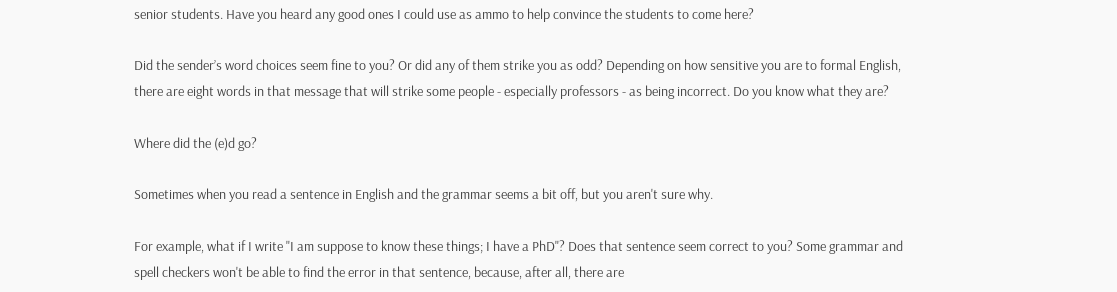senior students. Have you heard any good ones I could use as ammo to help convince the students to come here?

Did the sender’s word choices seem fine to you? Or did any of them strike you as odd? Depending on how sensitive you are to formal English, there are eight words in that message that will strike some people - especially professors - as being incorrect. Do you know what they are?

Where did the (e)d go?

Sometimes when you read a sentence in English and the grammar seems a bit off, but you aren't sure why.

For example, what if I write "I am suppose to know these things; I have a PhD"? Does that sentence seem correct to you? Some grammar and spell checkers won't be able to find the error in that sentence, because, after all, there are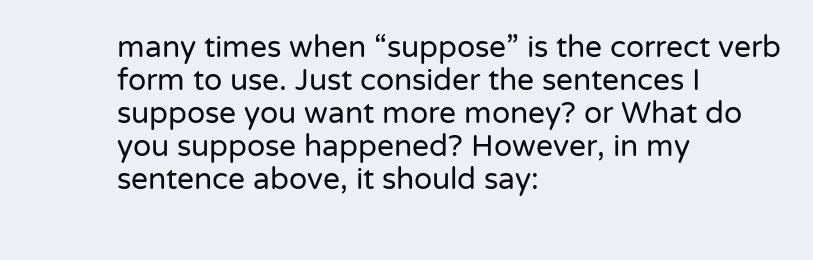many times when “suppose” is the correct verb form to use. Just consider the sentences I suppose you want more money? or What do you suppose happened? However, in my sentence above, it should say: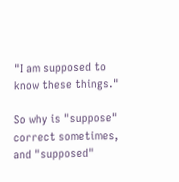"I am supposed to know these things."

So why is "suppose" correct sometimes, and "supposed"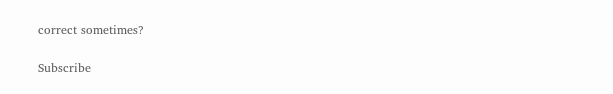correct sometimes?

Subscribe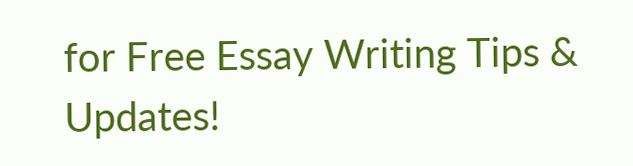for Free Essay Writing Tips & Updates!